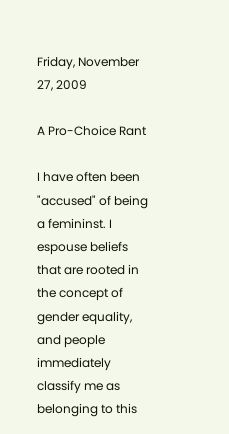Friday, November 27, 2009

A Pro-Choice Rant

I have often been "accused" of being a femininst. I espouse beliefs that are rooted in the concept of gender equality, and people immediately classify me as belonging to this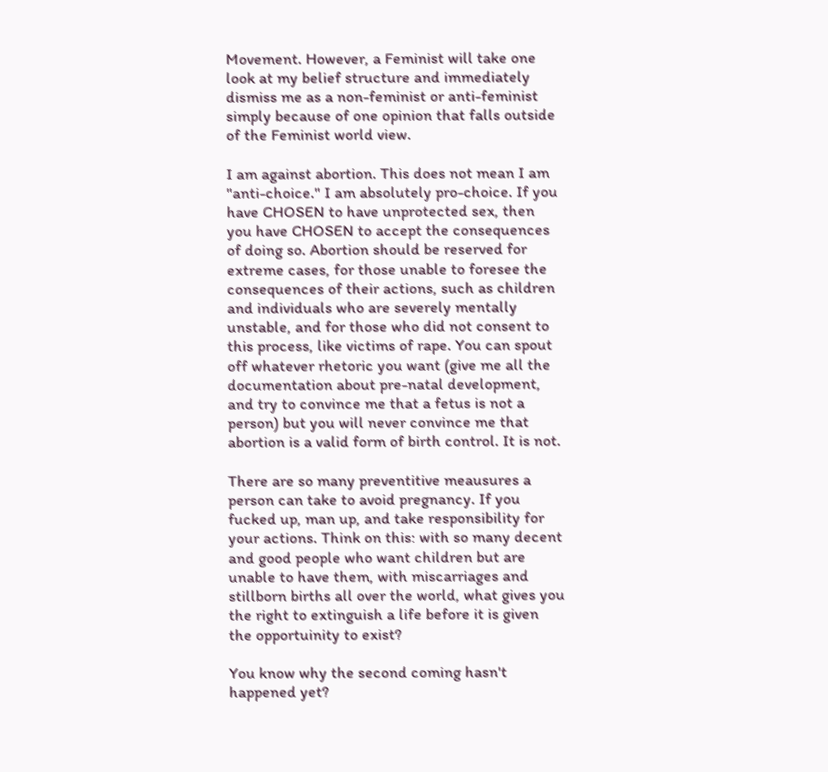Movement. However, a Feminist will take one look at my belief structure and immediately dismiss me as a non-feminist or anti-feminist simply because of one opinion that falls outside of the Feminist world view.

I am against abortion. This does not mean I am "anti-choice." I am absolutely pro-choice. If you have CHOSEN to have unprotected sex, then you have CHOSEN to accept the consequences of doing so. Abortion should be reserved for extreme cases, for those unable to foresee the consequences of their actions, such as children and individuals who are severely mentally unstable, and for those who did not consent to this process, like victims of rape. You can spout off whatever rhetoric you want (give me all the documentation about pre-natal development, and try to convince me that a fetus is not a person) but you will never convince me that abortion is a valid form of birth control. It is not.

There are so many preventitive meausures a person can take to avoid pregnancy. If you fucked up, man up, and take responsibility for your actions. Think on this: with so many decent and good people who want children but are unable to have them, with miscarriages and stillborn births all over the world, what gives you the right to extinguish a life before it is given the opportuinity to exist?

You know why the second coming hasn't happened yet?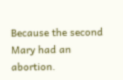Because the second Mary had an abortion.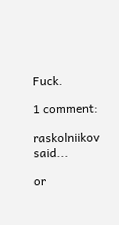Fuck.

1 comment:

raskolniikov said...

or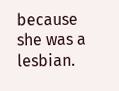because she was a lesbian.